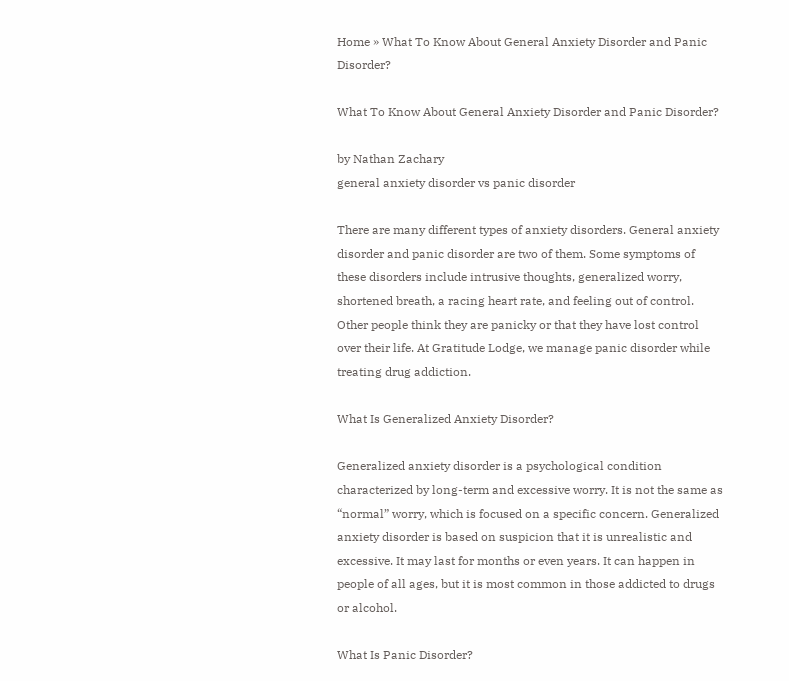Home » What To Know About General Anxiety Disorder and Panic Disorder?

What To Know About General Anxiety Disorder and Panic Disorder?

by Nathan Zachary
general anxiety disorder vs panic disorder

There are many different types of anxiety disorders. General anxiety disorder and panic disorder are two of them. Some symptoms of these disorders include intrusive thoughts, generalized worry, shortened breath, a racing heart rate, and feeling out of control. Other people think they are panicky or that they have lost control over their life. At Gratitude Lodge, we manage panic disorder while treating drug addiction.

What Is Generalized Anxiety Disorder?

Generalized anxiety disorder is a psychological condition characterized by long-term and excessive worry. It is not the same as “normal” worry, which is focused on a specific concern. Generalized anxiety disorder is based on suspicion that it is unrealistic and excessive. It may last for months or even years. It can happen in people of all ages, but it is most common in those addicted to drugs or alcohol.

What Is Panic Disorder?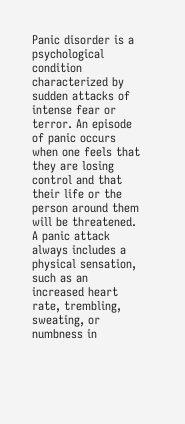Panic disorder is a psychological condition characterized by sudden attacks of intense fear or terror. An episode of panic occurs when one feels that they are losing control and that their life or the person around them will be threatened. A panic attack always includes a physical sensation, such as an increased heart rate, trembling, sweating, or numbness in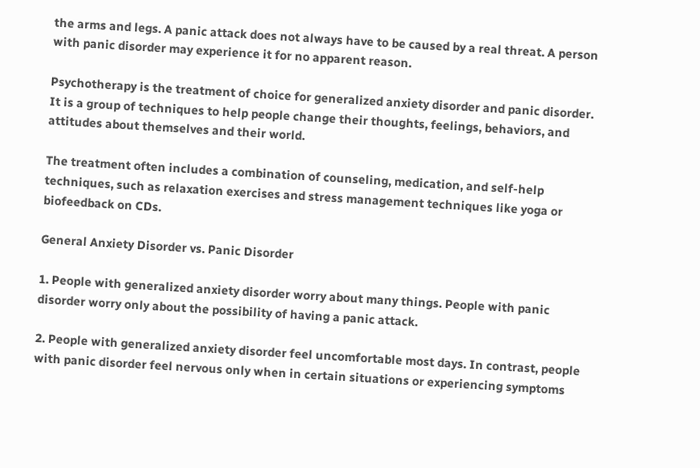the arms and legs. A panic attack does not always have to be caused by a real threat. A person with panic disorder may experience it for no apparent reason.

Psychotherapy is the treatment of choice for generalized anxiety disorder and panic disorder. It is a group of techniques to help people change their thoughts, feelings, behaviors, and attitudes about themselves and their world.

The treatment often includes a combination of counseling, medication, and self-help techniques, such as relaxation exercises and stress management techniques like yoga or biofeedback on CDs.

General Anxiety Disorder vs. Panic Disorder

1. People with generalized anxiety disorder worry about many things. People with panic disorder worry only about the possibility of having a panic attack.

2. People with generalized anxiety disorder feel uncomfortable most days. In contrast, people with panic disorder feel nervous only when in certain situations or experiencing symptoms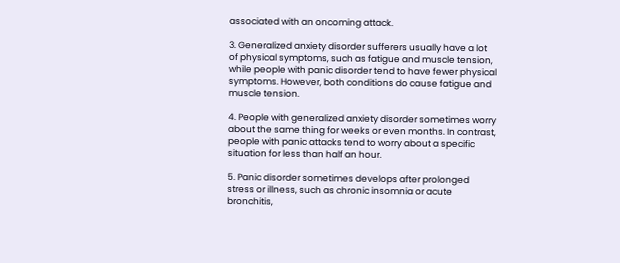associated with an oncoming attack.

3. Generalized anxiety disorder sufferers usually have a lot of physical symptoms, such as fatigue and muscle tension, while people with panic disorder tend to have fewer physical symptoms. However, both conditions do cause fatigue and muscle tension.

4. People with generalized anxiety disorder sometimes worry about the same thing for weeks or even months. In contrast, people with panic attacks tend to worry about a specific situation for less than half an hour.

5. Panic disorder sometimes develops after prolonged stress or illness, such as chronic insomnia or acute bronchitis,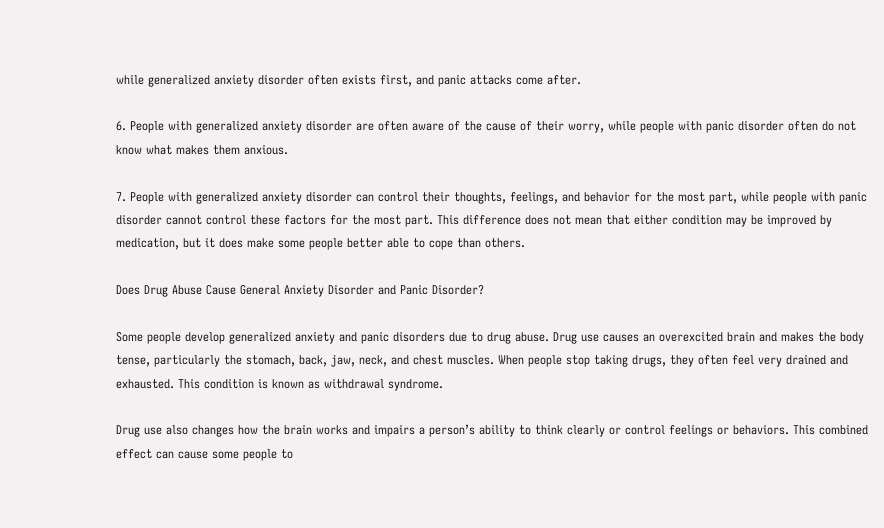while generalized anxiety disorder often exists first, and panic attacks come after.

6. People with generalized anxiety disorder are often aware of the cause of their worry, while people with panic disorder often do not know what makes them anxious.

7. People with generalized anxiety disorder can control their thoughts, feelings, and behavior for the most part, while people with panic disorder cannot control these factors for the most part. This difference does not mean that either condition may be improved by medication, but it does make some people better able to cope than others.

Does Drug Abuse Cause General Anxiety Disorder and Panic Disorder?

Some people develop generalized anxiety and panic disorders due to drug abuse. Drug use causes an overexcited brain and makes the body tense, particularly the stomach, back, jaw, neck, and chest muscles. When people stop taking drugs, they often feel very drained and exhausted. This condition is known as withdrawal syndrome.

Drug use also changes how the brain works and impairs a person’s ability to think clearly or control feelings or behaviors. This combined effect can cause some people to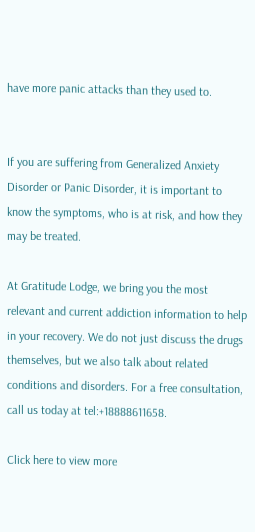have more panic attacks than they used to.


If you are suffering from Generalized Anxiety Disorder or Panic Disorder, it is important to know the symptoms, who is at risk, and how they may be treated.

At Gratitude Lodge, we bring you the most relevant and current addiction information to help in your recovery. We do not just discuss the drugs themselves, but we also talk about related conditions and disorders. For a free consultation, call us today at tel:+18888611658.

Click here to view more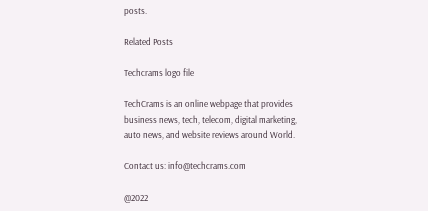posts.

Related Posts

Techcrams logo file

TechCrams is an online webpage that provides business news, tech, telecom, digital marketing, auto news, and website reviews around World.

Contact us: info@techcrams.com

@2022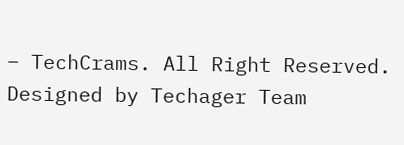– TechCrams. All Right Reserved. Designed by Techager Team